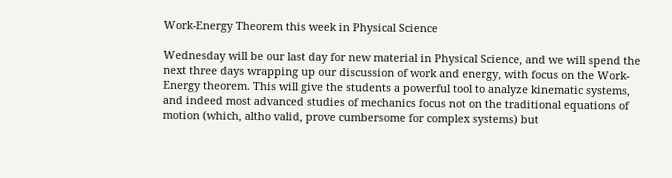Work-Energy Theorem this week in Physical Science

Wednesday will be our last day for new material in Physical Science, and we will spend the next three days wrapping up our discussion of work and energy, with focus on the Work-Energy theorem. This will give the students a powerful tool to analyze kinematic systems, and indeed most advanced studies of mechanics focus not on the traditional equations of motion (which, altho valid, prove cumbersome for complex systems) but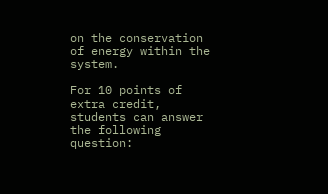on the conservation of energy within the system.

For 10 points of extra credit, students can answer the following question: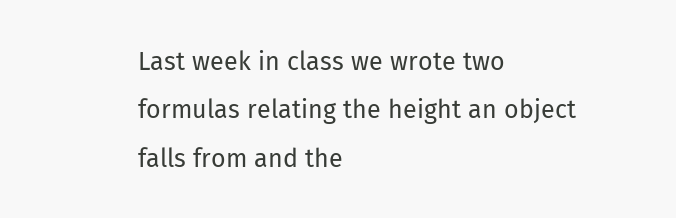Last week in class we wrote two formulas relating the height an object falls from and the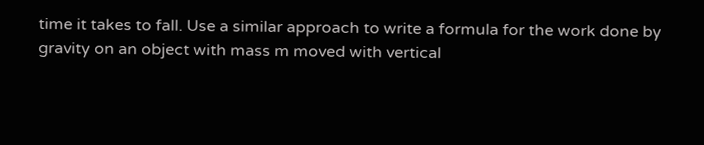time it takes to fall. Use a similar approach to write a formula for the work done by gravity on an object with mass m moved with vertical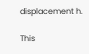displacement h.

This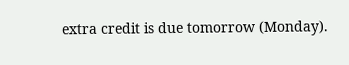extra credit is due tomorrow (Monday).